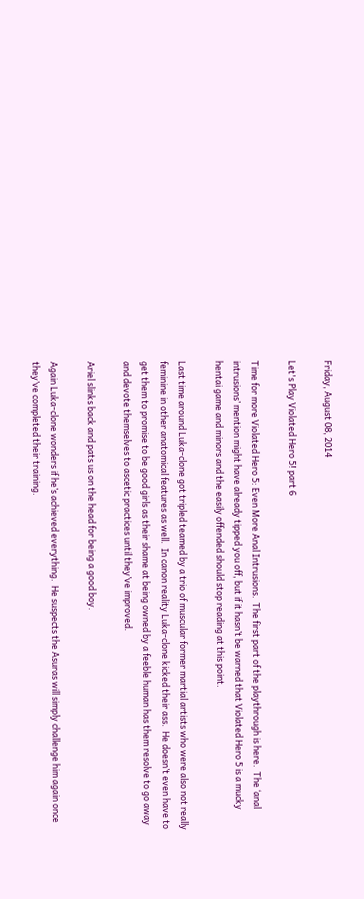Friday, August 08, 2014

Let's Play Violated Hero 5! part 6

Time for more Violated Hero 5: Even More Anal Intrusions.  The first part of the playthrough is here.  The ‘anal intrusions’ mention might have already tipped you off, but if it hasn’t be warned that Violated Hero 5 is a mucky hentai game and minors and the easily offended should stop reading at this point.

Last time around Luka-clone got tripled teamed by a trio of muscular former martial artists who were also not really feminine in other anatomical features as well.  In canon reality Luka-clone kicked their ass.  He doesn’t even have to get them to promise to be good girls as their shame at being owned by a feeble human has them resolve to go away and devote themselves to ascetic practices until they’ve improved.

Ariel slinks back and pats us on the head for being a good boy.

Again Luka-clone wonders if he’s achieved everything.  He suspects the Asuras will simply challenge him again once they’ve completed their training.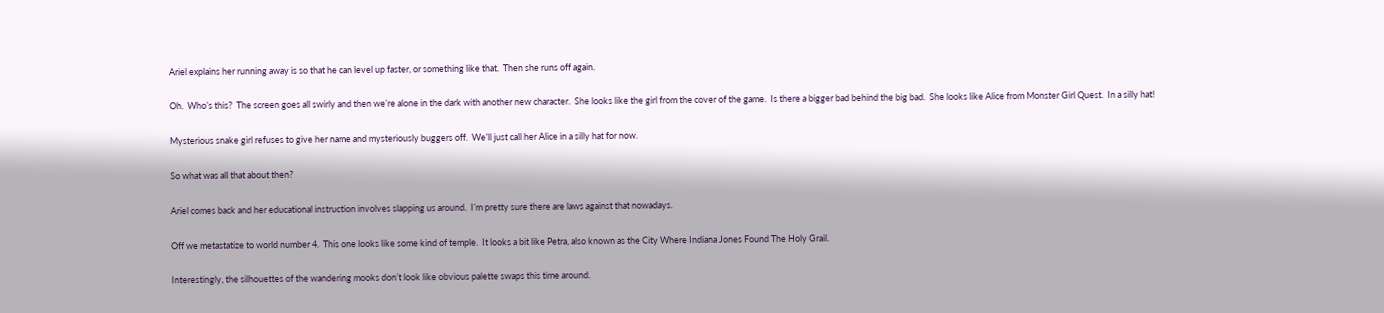Ariel explains her running away is so that he can level up faster, or something like that.  Then she runs off again.

Oh.  Who’s this?  The screen goes all swirly and then we’re alone in the dark with another new character.  She looks like the girl from the cover of the game.  Is there a bigger bad behind the big bad.  She looks like Alice from Monster Girl Quest.  In a silly hat!

Mysterious snake girl refuses to give her name and mysteriously buggers off.  We’ll just call her Alice in a silly hat for now.

So what was all that about then?

Ariel comes back and her educational instruction involves slapping us around.  I’m pretty sure there are laws against that nowadays.

Off we metastatize to world number 4.  This one looks like some kind of temple.  It looks a bit like Petra, also known as the City Where Indiana Jones Found The Holy Grail.

Interestingly, the silhouettes of the wandering mooks don’t look like obvious palette swaps this time around.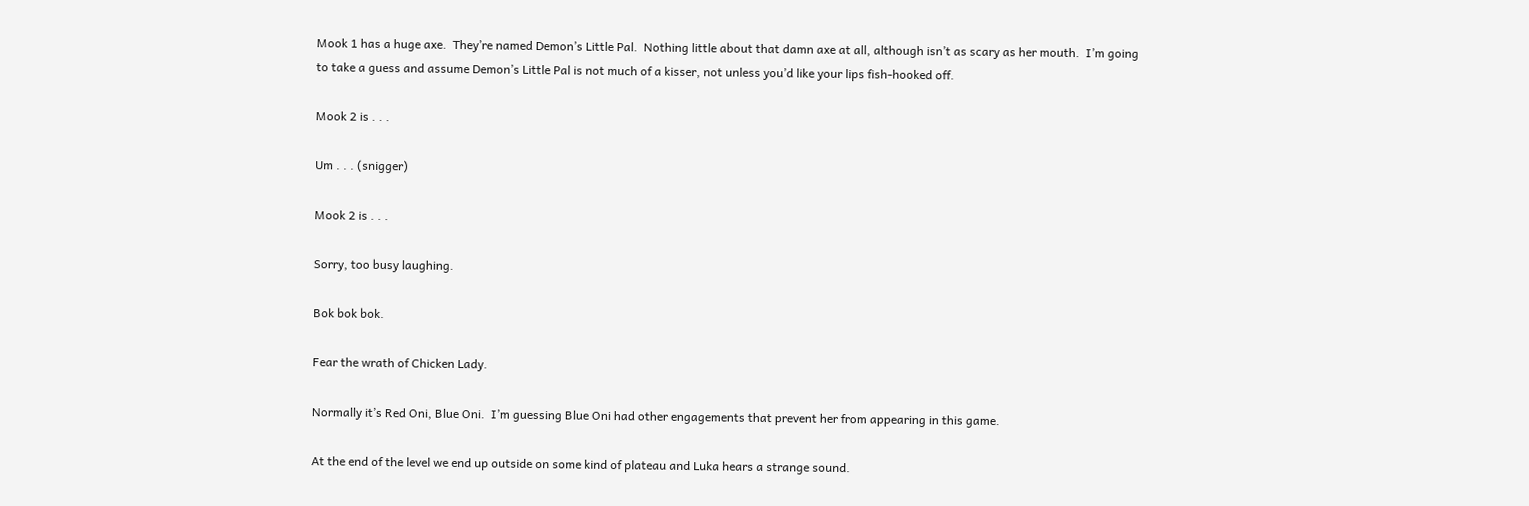Mook 1 has a huge axe.  They’re named Demon’s Little Pal.  Nothing little about that damn axe at all, although isn’t as scary as her mouth.  I’m going to take a guess and assume Demon’s Little Pal is not much of a kisser, not unless you’d like your lips fish-hooked off.

Mook 2 is . . .

Um . . . (snigger)

Mook 2 is . . .

Sorry, too busy laughing.

Bok bok bok.

Fear the wrath of Chicken Lady.

Normally it’s Red Oni, Blue Oni.  I’m guessing Blue Oni had other engagements that prevent her from appearing in this game.

At the end of the level we end up outside on some kind of plateau and Luka hears a strange sound.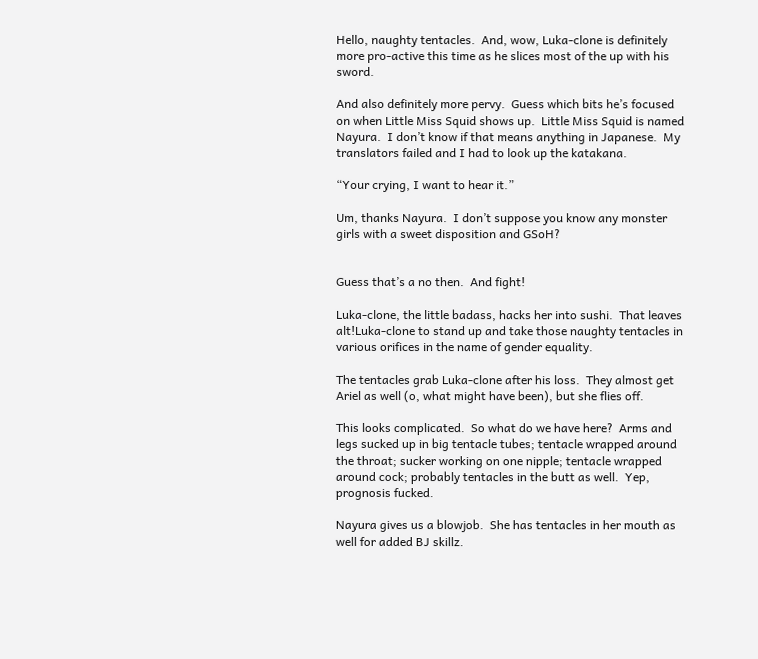Hello, naughty tentacles.  And, wow, Luka-clone is definitely more pro-active this time as he slices most of the up with his sword.

And also definitely more pervy.  Guess which bits he’s focused on when Little Miss Squid shows up.  Little Miss Squid is named Nayura.  I don’t know if that means anything in Japanese.  My translators failed and I had to look up the katakana.

“Your crying, I want to hear it.”

Um, thanks Nayura.  I don’t suppose you know any monster girls with a sweet disposition and GSoH?


Guess that’s a no then.  And fight!

Luka-clone, the little badass, hacks her into sushi.  That leaves alt!Luka-clone to stand up and take those naughty tentacles in various orifices in the name of gender equality.

The tentacles grab Luka-clone after his loss.  They almost get Ariel as well (o, what might have been), but she flies off.

This looks complicated.  So what do we have here?  Arms and legs sucked up in big tentacle tubes; tentacle wrapped around the throat; sucker working on one nipple; tentacle wrapped around cock; probably tentacles in the butt as well.  Yep, prognosis fucked.

Nayura gives us a blowjob.  She has tentacles in her mouth as well for added BJ skillz.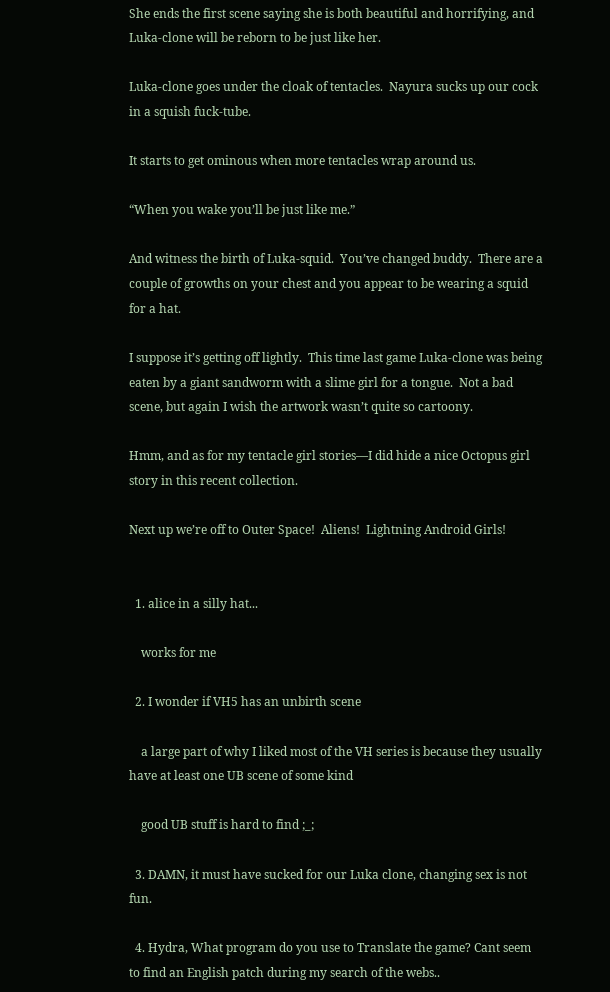She ends the first scene saying she is both beautiful and horrifying, and Luka-clone will be reborn to be just like her.

Luka-clone goes under the cloak of tentacles.  Nayura sucks up our cock in a squish fuck-tube.

It starts to get ominous when more tentacles wrap around us.

“When you wake you’ll be just like me.”

And witness the birth of Luka-squid.  You’ve changed buddy.  There are a couple of growths on your chest and you appear to be wearing a squid for a hat.

I suppose it’s getting off lightly.  This time last game Luka-clone was being eaten by a giant sandworm with a slime girl for a tongue.  Not a bad scene, but again I wish the artwork wasn’t quite so cartoony.

Hmm, and as for my tentacle girl stories—I did hide a nice Octopus girl story in this recent collection.

Next up we’re off to Outer Space!  Aliens!  Lightning Android Girls!


  1. alice in a silly hat...

    works for me

  2. I wonder if VH5 has an unbirth scene

    a large part of why I liked most of the VH series is because they usually have at least one UB scene of some kind

    good UB stuff is hard to find ;_;

  3. DAMN, it must have sucked for our Luka clone, changing sex is not fun.

  4. Hydra, What program do you use to Translate the game? Cant seem to find an English patch during my search of the webs..